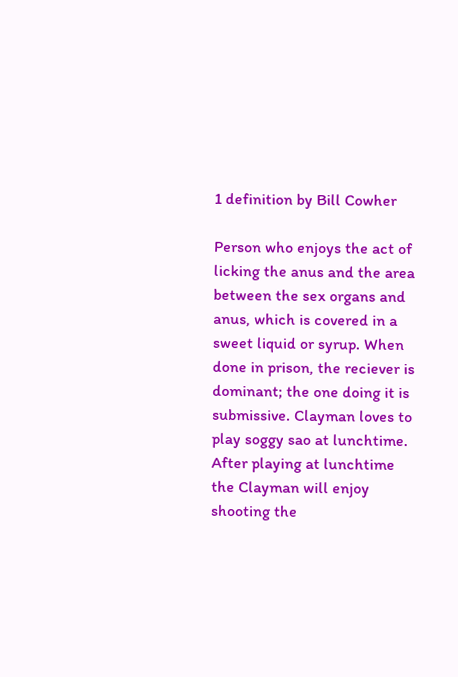1 definition by Bill Cowher

Person who enjoys the act of licking the anus and the area between the sex organs and anus, which is covered in a sweet liquid or syrup. When done in prison, the reciever is dominant; the one doing it is submissive. Clayman loves to play soggy sao at lunchtime. After playing at lunchtime the Clayman will enjoy shooting the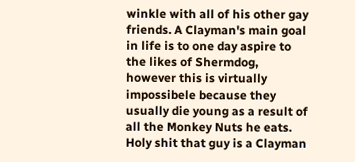winkle with all of his other gay friends. A Clayman's main goal in life is to one day aspire to the likes of Shermdog, however this is virtually impossibele because they usually die young as a result of all the Monkey Nuts he eats.
Holy shit that guy is a Clayman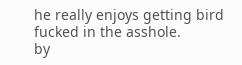he really enjoys getting bird fucked in the asshole.
by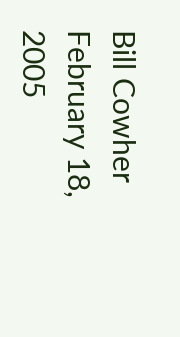Bill Cowher February 18, 2005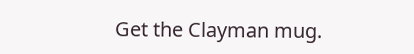Get the Clayman mug.